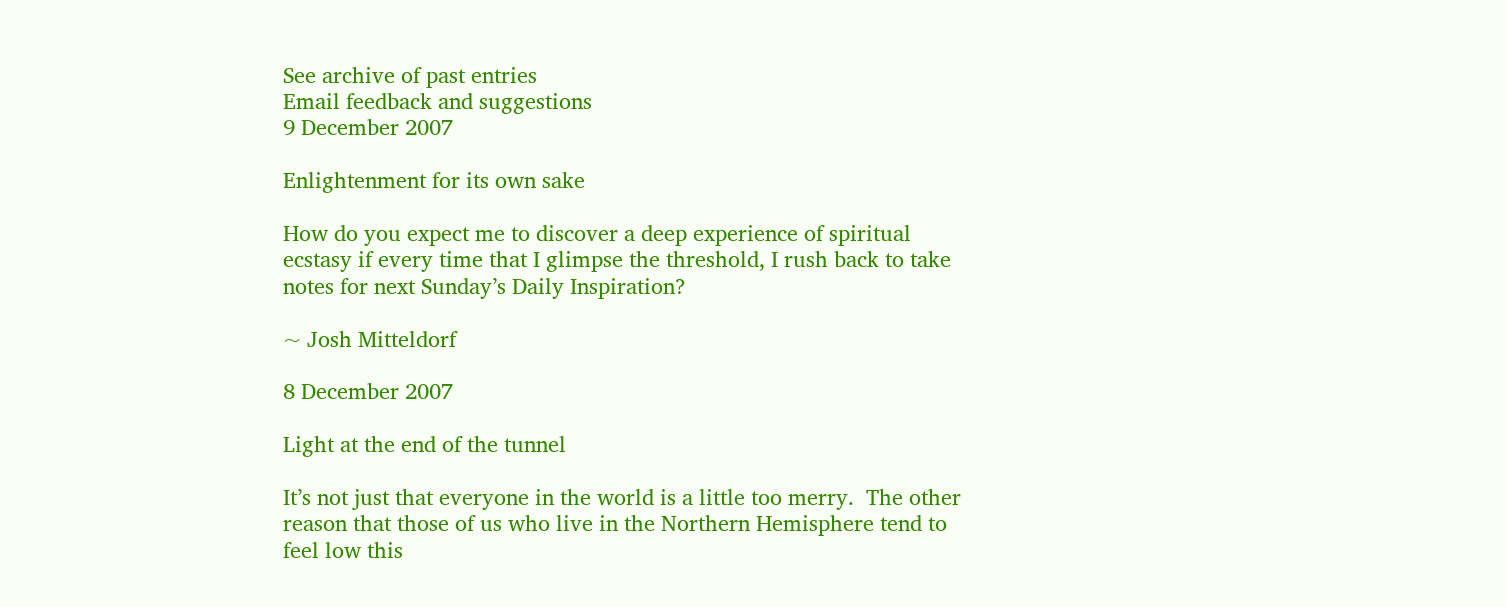See archive of past entries
Email feedback and suggestions
9 December 2007

Enlightenment for its own sake

How do you expect me to discover a deep experience of spiritual ecstasy if every time that I glimpse the threshold, I rush back to take notes for next Sunday’s Daily Inspiration?

~ Josh Mitteldorf

8 December 2007

Light at the end of the tunnel

It’s not just that everyone in the world is a little too merry.  The other reason that those of us who live in the Northern Hemisphere tend to feel low this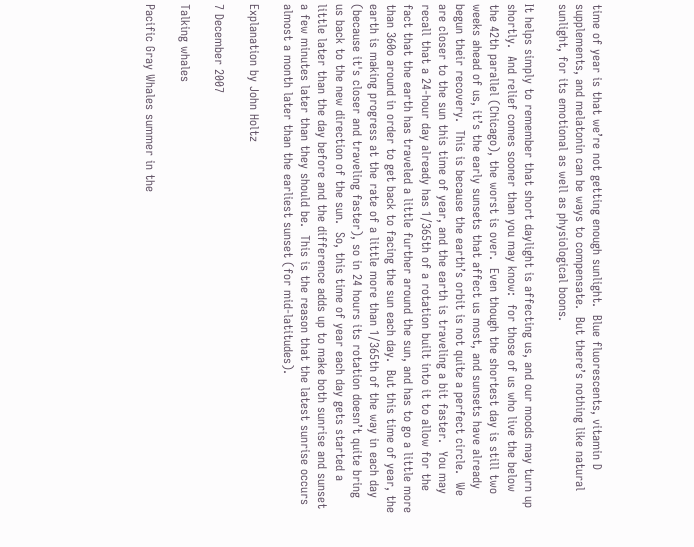time of year is that we’re not getting enough sunlight.  Blue fluorescents, vitamin D supplements, and melatonin can be ways to compensate.  But there’s nothing like natural sunlight, for its emotional as well as physiological boons.

It helps simply to remember that short daylight is affecting us, and our moods may turn up shortly.  And relief comes sooner than you may know:  for those of us who live the below the 42th parallel (Chicago), the worst is over.  Even though the shortest day is still two weeks ahead of us, it’s the early sunsets that affect us most, and sunsets have already begun their recovery.  This is because the earth’s orbit is not quite a perfect circle.  We are closer to the sun this time of year, and the earth is traveling a bit faster.  You may recall that a 24-hour day already has 1/365th of a rotation built into it to allow for the fact that the earth has traveled a little further around the sun, and has to go a little more than 360o around in order to get back to facing the sun each day.  But this time of year, the earth is making progress at the rate of a little more than 1/365th of the way in each day (because it's closer and traveling faster), so in 24 hours its rotation doesn’t quite bring us back to the new direction of the sun.  So, this time of year each day gets started a little later than the day before and the difference adds up to make both sunrise and sunset a few minutes later than they should be.  This is the reason that the latest sunrise occurs almost a month later than the earliest sunset (for mid-latitudes).

Explanation by John Holtz

7 December 2007

Talking whales

Pacific Gray Whales summer in the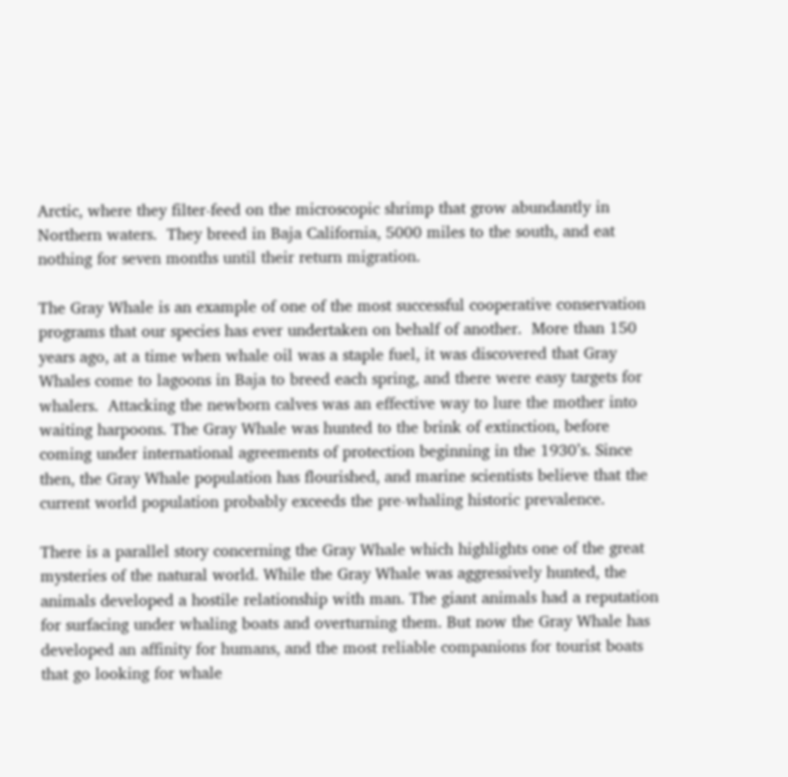Arctic, where they filter-feed on the microscopic shrimp that grow abundantly in Northern waters.  They breed in Baja California, 5000 miles to the south, and eat nothing for seven months until their return migration.

The Gray Whale is an example of one of the most successful cooperative conservation programs that our species has ever undertaken on behalf of another.  More than 150 years ago, at a time when whale oil was a staple fuel, it was discovered that Gray Whales come to lagoons in Baja to breed each spring, and there were easy targets for whalers.  Attacking the newborn calves was an effective way to lure the mother into waiting harpoons. The Gray Whale was hunted to the brink of extinction, before coming under international agreements of protection beginning in the 1930’s. Since then, the Gray Whale population has flourished, and marine scientists believe that the current world population probably exceeds the pre-whaling historic prevalence.

There is a parallel story concerning the Gray Whale which highlights one of the great mysteries of the natural world. While the Gray Whale was aggressively hunted, the animals developed a hostile relationship with man. The giant animals had a reputation for surfacing under whaling boats and overturning them. But now the Gray Whale has developed an affinity for humans, and the most reliable companions for tourist boats that go looking for whale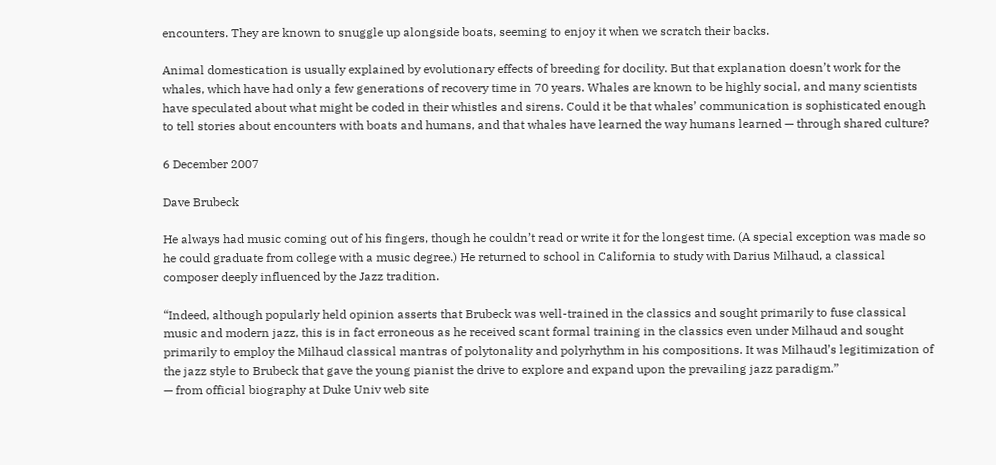encounters. They are known to snuggle up alongside boats, seeming to enjoy it when we scratch their backs.

Animal domestication is usually explained by evolutionary effects of breeding for docility. But that explanation doesn’t work for the whales, which have had only a few generations of recovery time in 70 years. Whales are known to be highly social, and many scientists have speculated about what might be coded in their whistles and sirens. Could it be that whales’ communication is sophisticated enough to tell stories about encounters with boats and humans, and that whales have learned the way humans learned — through shared culture?

6 December 2007

Dave Brubeck

He always had music coming out of his fingers, though he couldn’t read or write it for the longest time. (A special exception was made so he could graduate from college with a music degree.) He returned to school in California to study with Darius Milhaud, a classical composer deeply influenced by the Jazz tradition.

“Indeed, although popularly held opinion asserts that Brubeck was well-trained in the classics and sought primarily to fuse classical music and modern jazz, this is in fact erroneous as he received scant formal training in the classics even under Milhaud and sought primarily to employ the Milhaud classical mantras of polytonality and polyrhythm in his compositions. It was Milhaud’s legitimization of the jazz style to Brubeck that gave the young pianist the drive to explore and expand upon the prevailing jazz paradigm.”
— from official biography at Duke Univ web site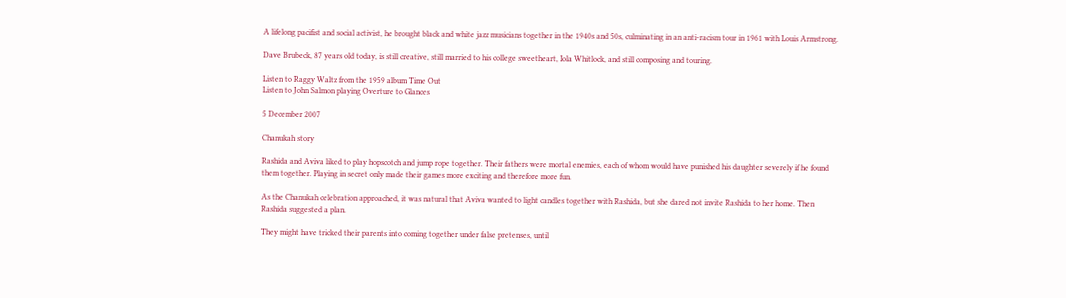A lifelong pacifist and social activist, he brought black and white jazz musicians together in the 1940s and 50s, culminating in an anti-racism tour in 1961 with Louis Armstrong.

Dave Brubeck, 87 years old today, is still creative, still married to his college sweetheart, Iola Whitlock, and still composing and touring.

Listen to Raggy Waltz from the 1959 album Time Out
Listen to John Salmon playing Overture to Glances

5 December 2007

Chanukah story

Rashida and Aviva liked to play hopscotch and jump rope together. Their fathers were mortal enemies, each of whom would have punished his daughter severely if he found them together. Playing in secret only made their games more exciting and therefore more fun.

As the Chanukah celebration approached, it was natural that Aviva wanted to light candles together with Rashida, but she dared not invite Rashida to her home. Then Rashida suggested a plan.

They might have tricked their parents into coming together under false pretenses, until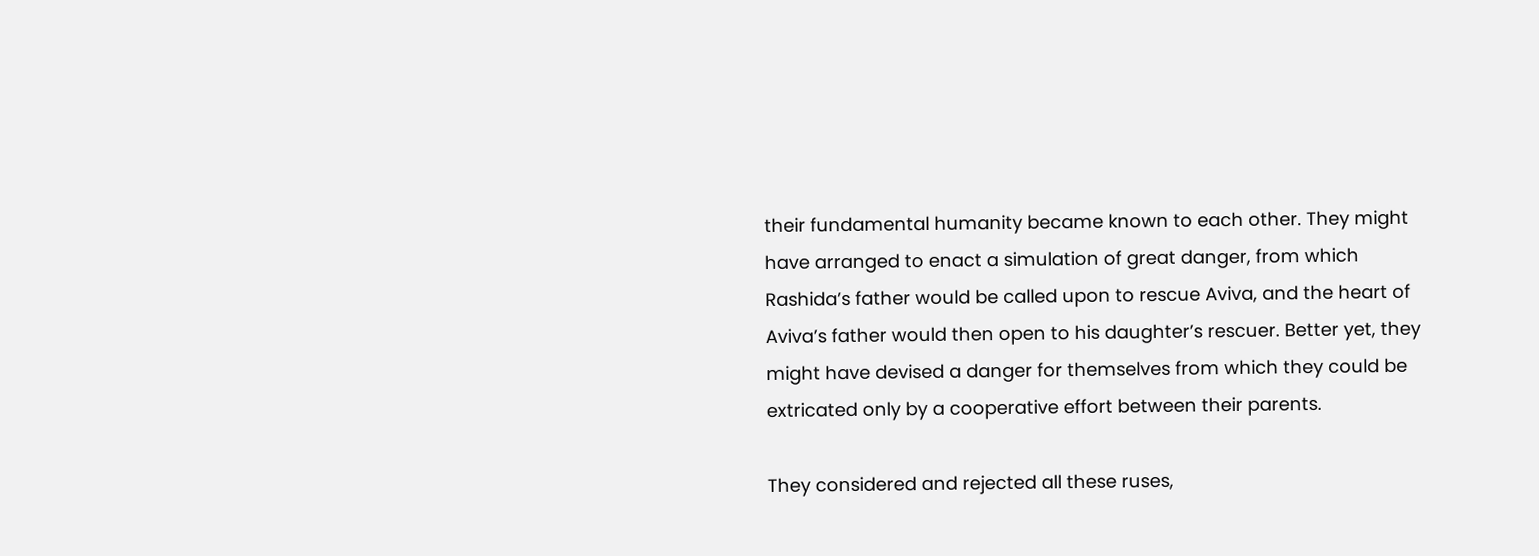their fundamental humanity became known to each other. They might have arranged to enact a simulation of great danger, from which Rashida’s father would be called upon to rescue Aviva, and the heart of Aviva’s father would then open to his daughter’s rescuer. Better yet, they might have devised a danger for themselves from which they could be extricated only by a cooperative effort between their parents.

They considered and rejected all these ruses,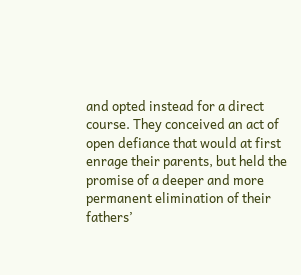and opted instead for a direct course. They conceived an act of open defiance that would at first enrage their parents, but held the promise of a deeper and more permanent elimination of their fathers’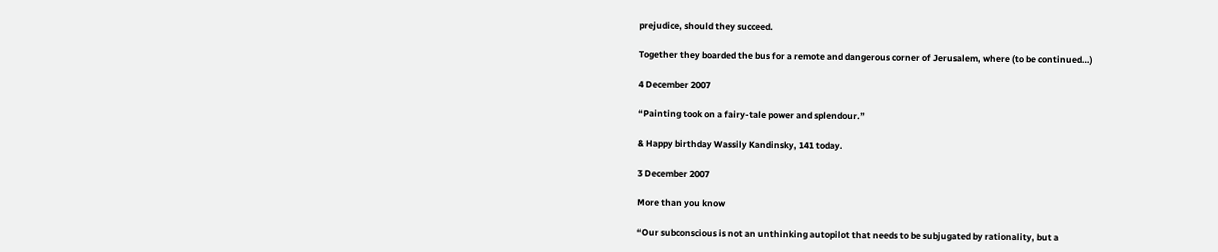prejudice, should they succeed.

Together they boarded the bus for a remote and dangerous corner of Jerusalem, where (to be continued…)

4 December 2007

“Painting took on a fairy-tale power and splendour.”

& Happy birthday Wassily Kandinsky, 141 today.

3 December 2007

More than you know

“Our subconscious is not an unthinking autopilot that needs to be subjugated by rationality, but a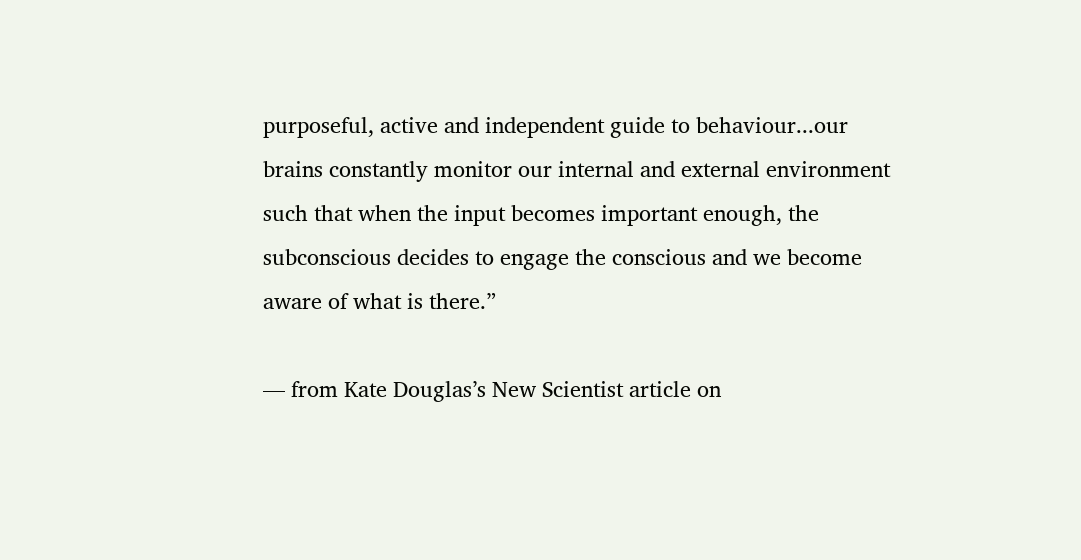purposeful, active and independent guide to behaviour...our brains constantly monitor our internal and external environment such that when the input becomes important enough, the subconscious decides to engage the conscious and we become aware of what is there.”

— from Kate Douglas’s New Scientist article on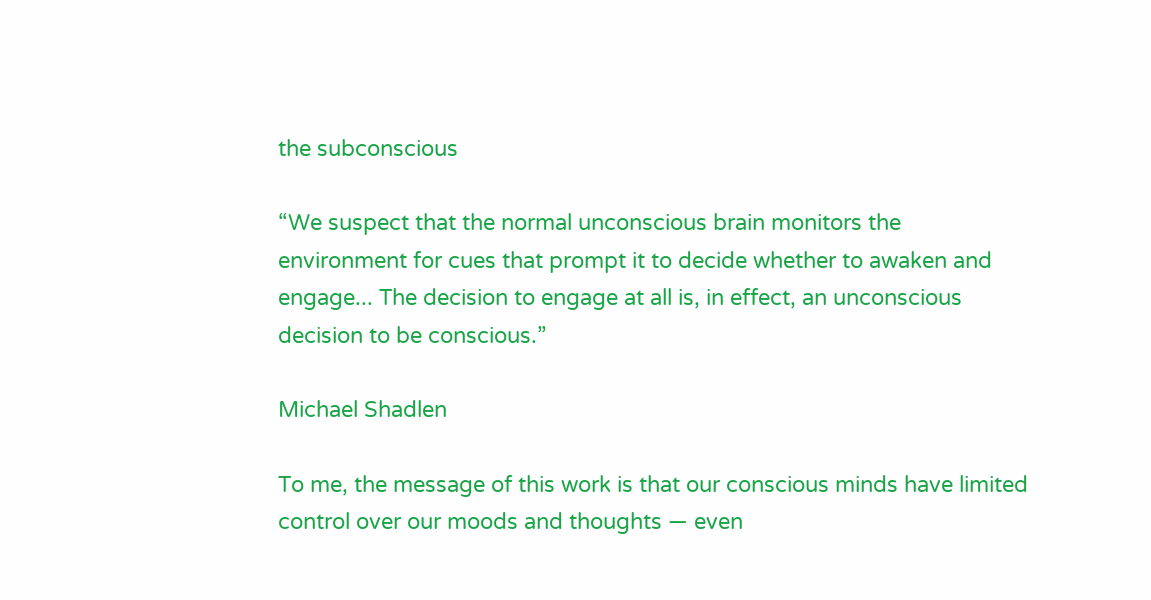the subconscious

“We suspect that the normal unconscious brain monitors the environment for cues that prompt it to decide whether to awaken and engage... The decision to engage at all is, in effect, an unconscious decision to be conscious.”

Michael Shadlen

To me, the message of this work is that our conscious minds have limited control over our moods and thoughts — even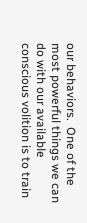our behaviors.  One of the most powerful things we can do with our available conscious volition is to train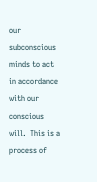our subconscious minds to act in accordance with our conscious will.  This is a process of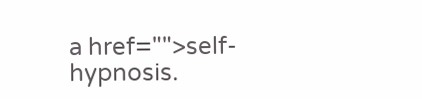a href="">self-hypnosis.